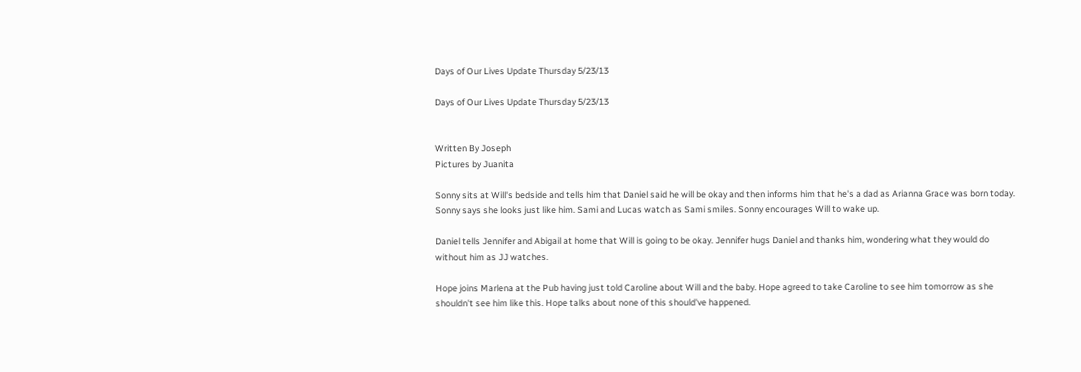Days of Our Lives Update Thursday 5/23/13

Days of Our Lives Update Thursday 5/23/13


Written By Joseph
Pictures by Juanita

Sonny sits at Will's bedside and tells him that Daniel said he will be okay and then informs him that he's a dad as Arianna Grace was born today. Sonny says she looks just like him. Sami and Lucas watch as Sami smiles. Sonny encourages Will to wake up.

Daniel tells Jennifer and Abigail at home that Will is going to be okay. Jennifer hugs Daniel and thanks him, wondering what they would do without him as JJ watches.

Hope joins Marlena at the Pub having just told Caroline about Will and the baby. Hope agreed to take Caroline to see him tomorrow as she shouldn't see him like this. Hope talks about none of this should've happened.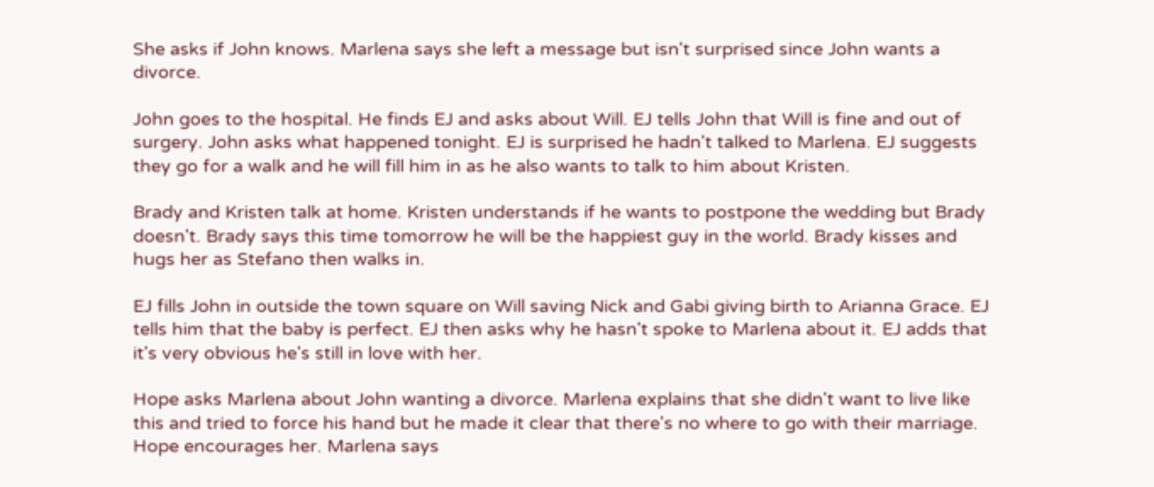She asks if John knows. Marlena says she left a message but isn't surprised since John wants a divorce.

John goes to the hospital. He finds EJ and asks about Will. EJ tells John that Will is fine and out of surgery. John asks what happened tonight. EJ is surprised he hadn't talked to Marlena. EJ suggests they go for a walk and he will fill him in as he also wants to talk to him about Kristen.

Brady and Kristen talk at home. Kristen understands if he wants to postpone the wedding but Brady doesn't. Brady says this time tomorrow he will be the happiest guy in the world. Brady kisses and hugs her as Stefano then walks in.

EJ fills John in outside the town square on Will saving Nick and Gabi giving birth to Arianna Grace. EJ tells him that the baby is perfect. EJ then asks why he hasn't spoke to Marlena about it. EJ adds that it's very obvious he's still in love with her.

Hope asks Marlena about John wanting a divorce. Marlena explains that she didn't want to live like this and tried to force his hand but he made it clear that there's no where to go with their marriage. Hope encourages her. Marlena says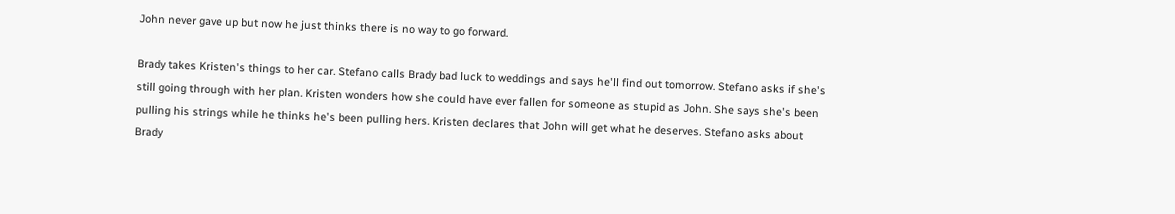John never gave up but now he just thinks there is no way to go forward.

Brady takes Kristen's things to her car. Stefano calls Brady bad luck to weddings and says he'll find out tomorrow. Stefano asks if she's still going through with her plan. Kristen wonders how she could have ever fallen for someone as stupid as John. She says she's been pulling his strings while he thinks he's been pulling hers. Kristen declares that John will get what he deserves. Stefano asks about Brady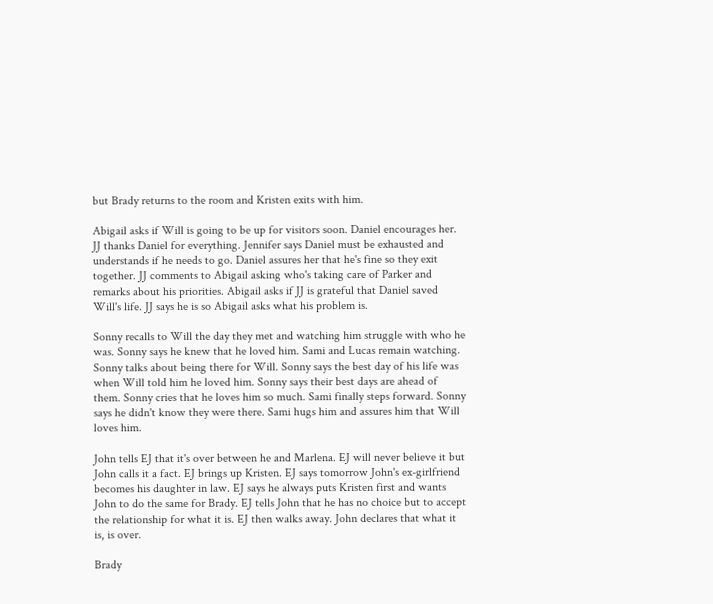but Brady returns to the room and Kristen exits with him.

Abigail asks if Will is going to be up for visitors soon. Daniel encourages her. JJ thanks Daniel for everything. Jennifer says Daniel must be exhausted and understands if he needs to go. Daniel assures her that he's fine so they exit together. JJ comments to Abigail asking who's taking care of Parker and remarks about his priorities. Abigail asks if JJ is grateful that Daniel saved Will's life. JJ says he is so Abigail asks what his problem is.

Sonny recalls to Will the day they met and watching him struggle with who he was. Sonny says he knew that he loved him. Sami and Lucas remain watching. Sonny talks about being there for Will. Sonny says the best day of his life was when Will told him he loved him. Sonny says their best days are ahead of them. Sonny cries that he loves him so much. Sami finally steps forward. Sonny says he didn't know they were there. Sami hugs him and assures him that Will loves him.

John tells EJ that it's over between he and Marlena. EJ will never believe it but John calls it a fact. EJ brings up Kristen. EJ says tomorrow John's ex-girlfriend becomes his daughter in law. EJ says he always puts Kristen first and wants John to do the same for Brady. EJ tells John that he has no choice but to accept the relationship for what it is. EJ then walks away. John declares that what it is, is over.

Brady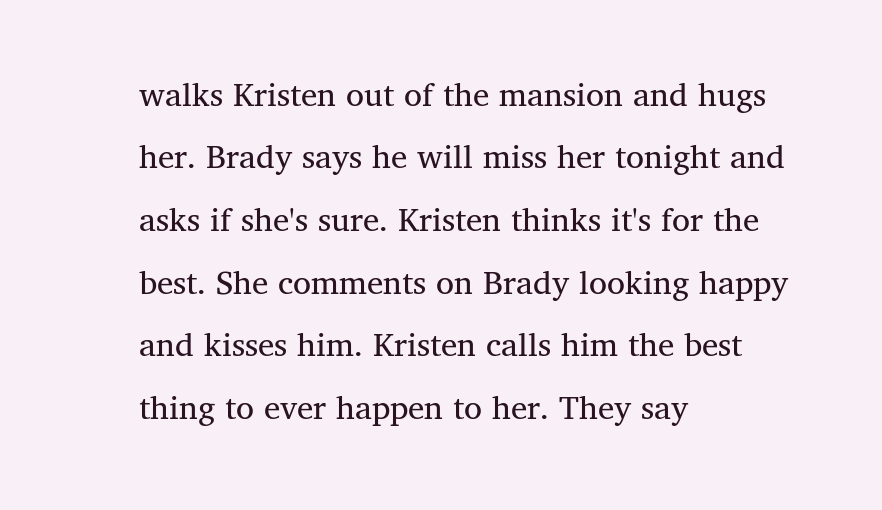walks Kristen out of the mansion and hugs her. Brady says he will miss her tonight and asks if she's sure. Kristen thinks it's for the best. She comments on Brady looking happy and kisses him. Kristen calls him the best thing to ever happen to her. They say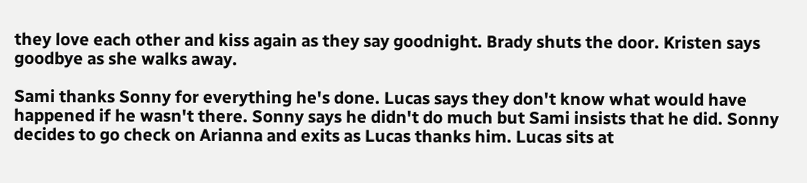they love each other and kiss again as they say goodnight. Brady shuts the door. Kristen says goodbye as she walks away.

Sami thanks Sonny for everything he's done. Lucas says they don't know what would have happened if he wasn't there. Sonny says he didn't do much but Sami insists that he did. Sonny decides to go check on Arianna and exits as Lucas thanks him. Lucas sits at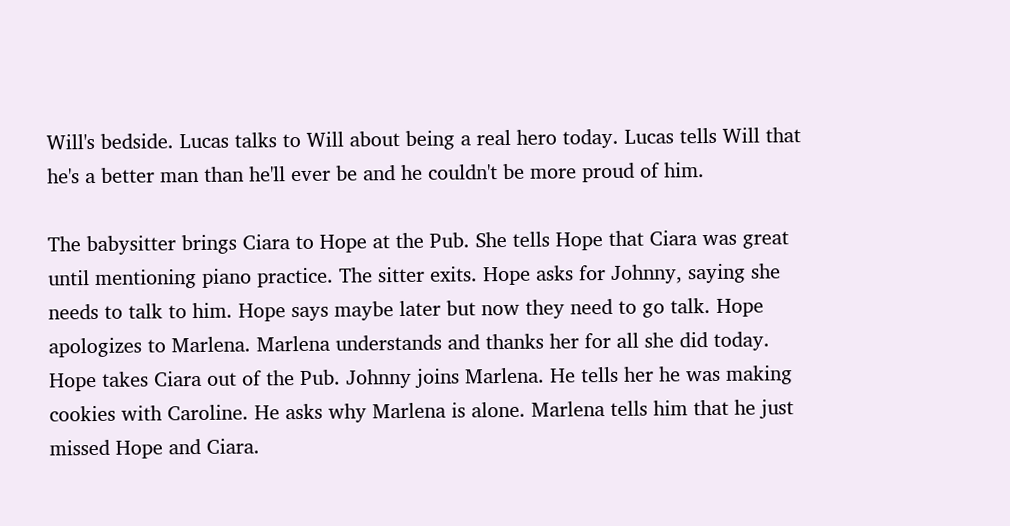Will's bedside. Lucas talks to Will about being a real hero today. Lucas tells Will that he's a better man than he'll ever be and he couldn't be more proud of him.

The babysitter brings Ciara to Hope at the Pub. She tells Hope that Ciara was great until mentioning piano practice. The sitter exits. Hope asks for Johnny, saying she needs to talk to him. Hope says maybe later but now they need to go talk. Hope apologizes to Marlena. Marlena understands and thanks her for all she did today. Hope takes Ciara out of the Pub. Johnny joins Marlena. He tells her he was making cookies with Caroline. He asks why Marlena is alone. Marlena tells him that he just missed Hope and Ciara.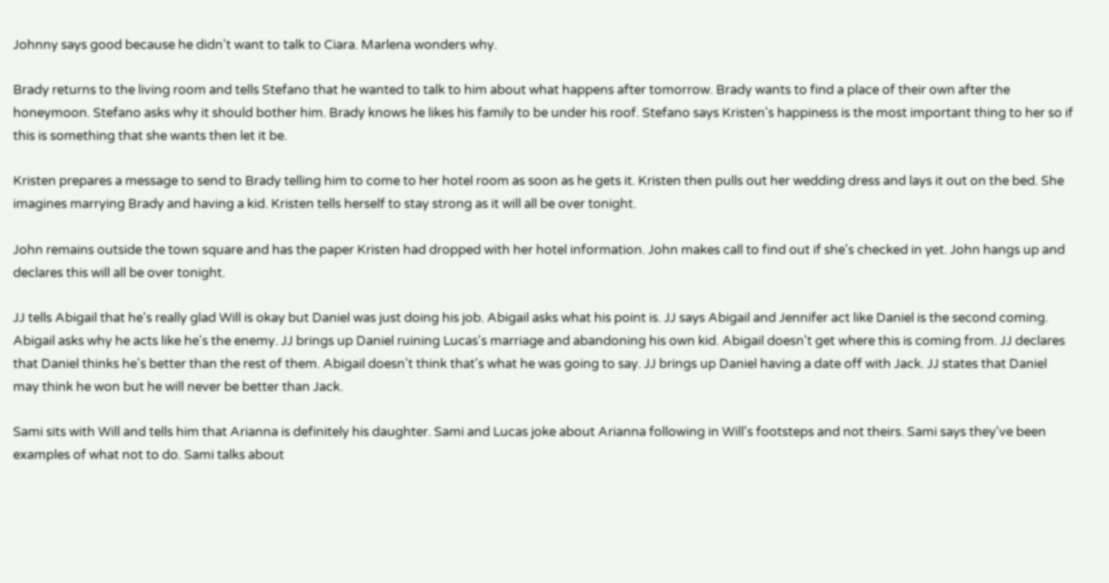Johnny says good because he didn't want to talk to Ciara. Marlena wonders why.

Brady returns to the living room and tells Stefano that he wanted to talk to him about what happens after tomorrow. Brady wants to find a place of their own after the honeymoon. Stefano asks why it should bother him. Brady knows he likes his family to be under his roof. Stefano says Kristen's happiness is the most important thing to her so if this is something that she wants then let it be.

Kristen prepares a message to send to Brady telling him to come to her hotel room as soon as he gets it. Kristen then pulls out her wedding dress and lays it out on the bed. She imagines marrying Brady and having a kid. Kristen tells herself to stay strong as it will all be over tonight.

John remains outside the town square and has the paper Kristen had dropped with her hotel information. John makes call to find out if she's checked in yet. John hangs up and declares this will all be over tonight.

JJ tells Abigail that he's really glad Will is okay but Daniel was just doing his job. Abigail asks what his point is. JJ says Abigail and Jennifer act like Daniel is the second coming. Abigail asks why he acts like he's the enemy. JJ brings up Daniel ruining Lucas's marriage and abandoning his own kid. Abigail doesn't get where this is coming from. JJ declares that Daniel thinks he's better than the rest of them. Abigail doesn't think that's what he was going to say. JJ brings up Daniel having a date off with Jack. JJ states that Daniel may think he won but he will never be better than Jack.

Sami sits with Will and tells him that Arianna is definitely his daughter. Sami and Lucas joke about Arianna following in Will's footsteps and not theirs. Sami says they've been examples of what not to do. Sami talks about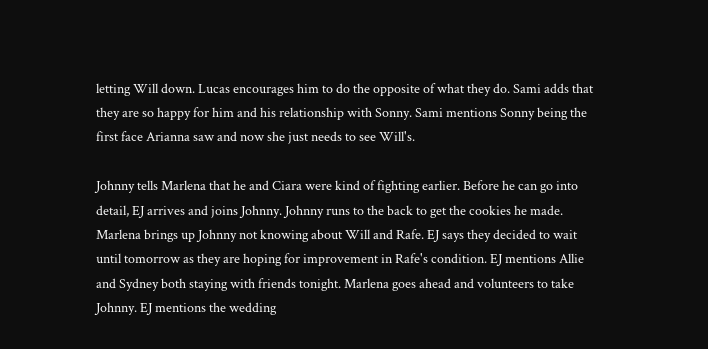letting Will down. Lucas encourages him to do the opposite of what they do. Sami adds that they are so happy for him and his relationship with Sonny. Sami mentions Sonny being the first face Arianna saw and now she just needs to see Will's.

Johnny tells Marlena that he and Ciara were kind of fighting earlier. Before he can go into detail, EJ arrives and joins Johnny. Johnny runs to the back to get the cookies he made. Marlena brings up Johnny not knowing about Will and Rafe. EJ says they decided to wait until tomorrow as they are hoping for improvement in Rafe's condition. EJ mentions Allie and Sydney both staying with friends tonight. Marlena goes ahead and volunteers to take Johnny. EJ mentions the wedding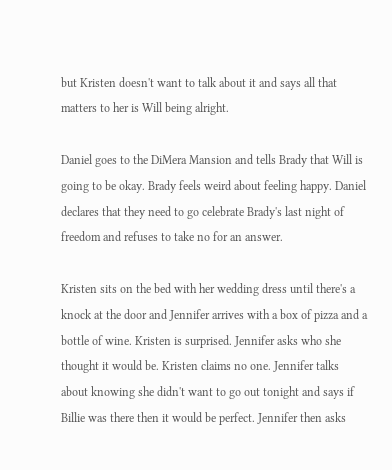but Kristen doesn't want to talk about it and says all that matters to her is Will being alright.

Daniel goes to the DiMera Mansion and tells Brady that Will is going to be okay. Brady feels weird about feeling happy. Daniel declares that they need to go celebrate Brady's last night of freedom and refuses to take no for an answer.

Kristen sits on the bed with her wedding dress until there's a knock at the door and Jennifer arrives with a box of pizza and a bottle of wine. Kristen is surprised. Jennifer asks who she thought it would be. Kristen claims no one. Jennifer talks about knowing she didn't want to go out tonight and says if Billie was there then it would be perfect. Jennifer then asks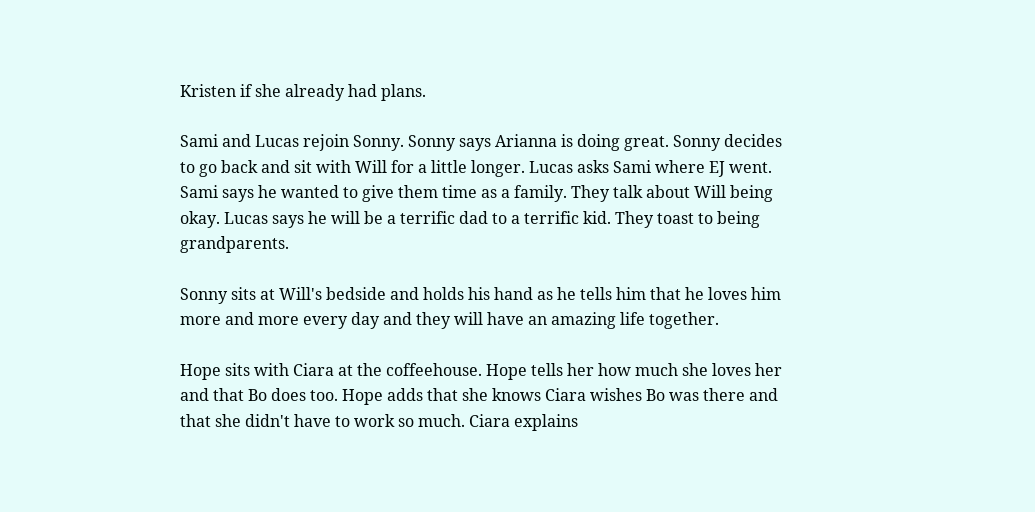Kristen if she already had plans.

Sami and Lucas rejoin Sonny. Sonny says Arianna is doing great. Sonny decides to go back and sit with Will for a little longer. Lucas asks Sami where EJ went. Sami says he wanted to give them time as a family. They talk about Will being okay. Lucas says he will be a terrific dad to a terrific kid. They toast to being grandparents.

Sonny sits at Will's bedside and holds his hand as he tells him that he loves him more and more every day and they will have an amazing life together.

Hope sits with Ciara at the coffeehouse. Hope tells her how much she loves her and that Bo does too. Hope adds that she knows Ciara wishes Bo was there and that she didn't have to work so much. Ciara explains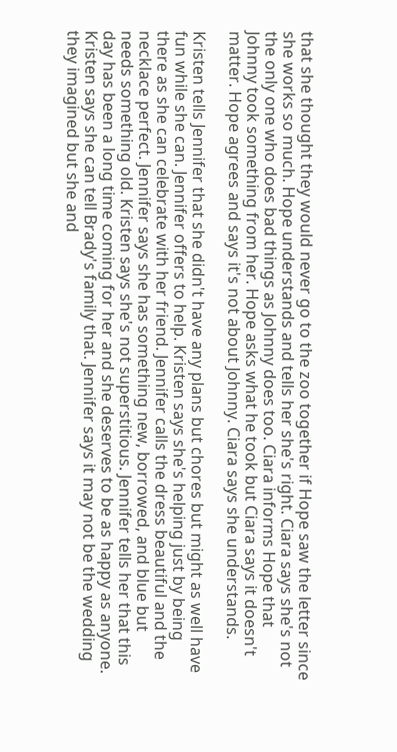that she thought they would never go to the zoo together if Hope saw the letter since she works so much. Hope understands and tells her she's right. Ciara says she's not the only one who does bad things as Johnny does too. Ciara informs Hope that Johnny took something from her. Hope asks what he took but Ciara says it doesn't matter. Hope agrees and says it's not about Johnny. Ciara says she understands.

Kristen tells Jennifer that she didn't have any plans but chores but might as well have fun while she can. Jennifer offers to help. Kristen says she's helping just by being there as she can celebrate with her friend. Jennifer calls the dress beautiful and the necklace perfect. Jennifer says she has something new, borrowed, and blue but needs something old. Kristen says she's not superstitious. Jennifer tells her that this day has been a long time coming for her and she deserves to be as happy as anyone. Kristen says she can tell Brady's family that. Jennifer says it may not be the wedding they imagined but she and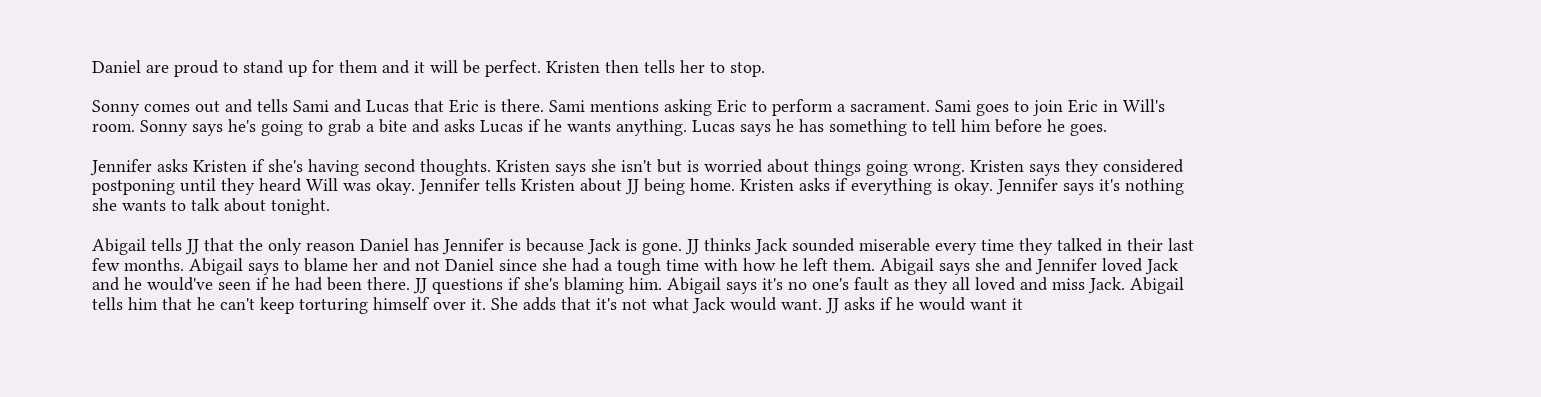Daniel are proud to stand up for them and it will be perfect. Kristen then tells her to stop.

Sonny comes out and tells Sami and Lucas that Eric is there. Sami mentions asking Eric to perform a sacrament. Sami goes to join Eric in Will's room. Sonny says he's going to grab a bite and asks Lucas if he wants anything. Lucas says he has something to tell him before he goes.

Jennifer asks Kristen if she's having second thoughts. Kristen says she isn't but is worried about things going wrong. Kristen says they considered postponing until they heard Will was okay. Jennifer tells Kristen about JJ being home. Kristen asks if everything is okay. Jennifer says it's nothing she wants to talk about tonight.

Abigail tells JJ that the only reason Daniel has Jennifer is because Jack is gone. JJ thinks Jack sounded miserable every time they talked in their last few months. Abigail says to blame her and not Daniel since she had a tough time with how he left them. Abigail says she and Jennifer loved Jack and he would've seen if he had been there. JJ questions if she's blaming him. Abigail says it's no one's fault as they all loved and miss Jack. Abigail tells him that he can't keep torturing himself over it. She adds that it's not what Jack would want. JJ asks if he would want it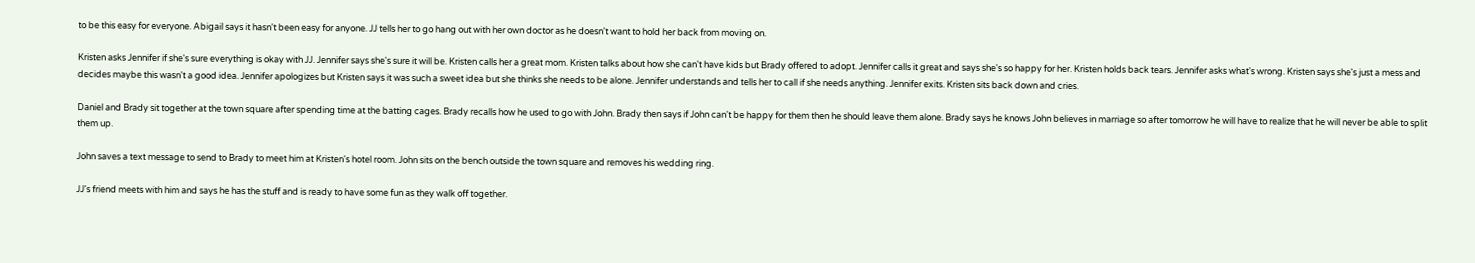to be this easy for everyone. Abigail says it hasn't been easy for anyone. JJ tells her to go hang out with her own doctor as he doesn't want to hold her back from moving on.

Kristen asks Jennifer if she's sure everything is okay with JJ. Jennifer says she's sure it will be. Kristen calls her a great mom. Kristen talks about how she can't have kids but Brady offered to adopt. Jennifer calls it great and says she's so happy for her. Kristen holds back tears. Jennifer asks what's wrong. Kristen says she's just a mess and decides maybe this wasn't a good idea. Jennifer apologizes but Kristen says it was such a sweet idea but she thinks she needs to be alone. Jennifer understands and tells her to call if she needs anything. Jennifer exits. Kristen sits back down and cries.

Daniel and Brady sit together at the town square after spending time at the batting cages. Brady recalls how he used to go with John. Brady then says if John can't be happy for them then he should leave them alone. Brady says he knows John believes in marriage so after tomorrow he will have to realize that he will never be able to split them up.

John saves a text message to send to Brady to meet him at Kristen's hotel room. John sits on the bench outside the town square and removes his wedding ring.

JJ's friend meets with him and says he has the stuff and is ready to have some fun as they walk off together.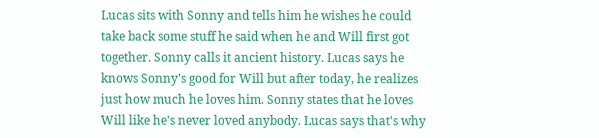Lucas sits with Sonny and tells him he wishes he could take back some stuff he said when he and Will first got together. Sonny calls it ancient history. Lucas says he knows Sonny's good for Will but after today, he realizes just how much he loves him. Sonny states that he loves Will like he's never loved anybody. Lucas says that's why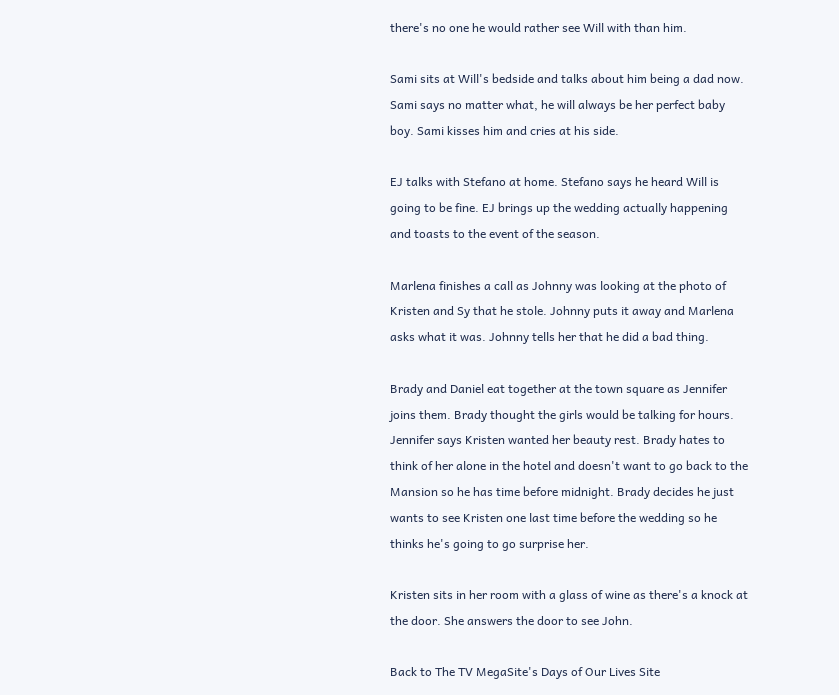there's no one he would rather see Will with than him.

Sami sits at Will's bedside and talks about him being a dad now. Sami says no matter what, he will always be her perfect baby boy. Sami kisses him and cries at his side.

EJ talks with Stefano at home. Stefano says he heard Will is going to be fine. EJ brings up the wedding actually happening and toasts to the event of the season.

Marlena finishes a call as Johnny was looking at the photo of Kristen and Sy that he stole. Johnny puts it away and Marlena asks what it was. Johnny tells her that he did a bad thing.

Brady and Daniel eat together at the town square as Jennifer joins them. Brady thought the girls would be talking for hours. Jennifer says Kristen wanted her beauty rest. Brady hates to think of her alone in the hotel and doesn't want to go back to the Mansion so he has time before midnight. Brady decides he just wants to see Kristen one last time before the wedding so he thinks he's going to go surprise her.

Kristen sits in her room with a glass of wine as there's a knock at the door. She answers the door to see John.

Back to The TV MegaSite's Days of Our Lives Site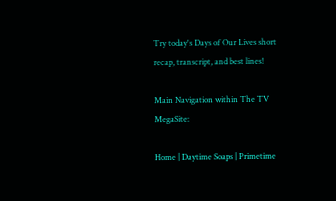Try today's Days of Our Lives short recap, transcript, and best lines!

Main Navigation within The TV MegaSite:

Home | Daytime Soaps | Primetime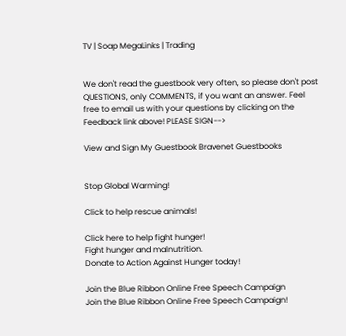TV | Soap MegaLinks | Trading


We don't read the guestbook very often, so please don't post QUESTIONS, only COMMENTS, if you want an answer. Feel free to email us with your questions by clicking on the Feedback link above! PLEASE SIGN-->

View and Sign My Guestbook Bravenet Guestbooks


Stop Global Warming!

Click to help rescue animals!

Click here to help fight hunger!
Fight hunger and malnutrition.
Donate to Action Against Hunger today!

Join the Blue Ribbon Online Free Speech Campaign
Join the Blue Ribbon Online Free Speech Campaign!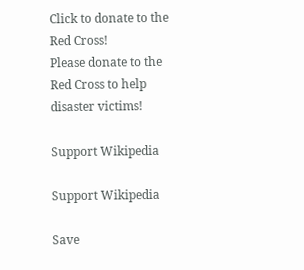Click to donate to the Red Cross!
Please donate to the Red Cross to help disaster victims!

Support Wikipedia

Support Wikipedia

Save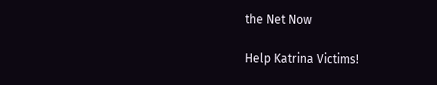the Net Now

Help Katrina Victims!